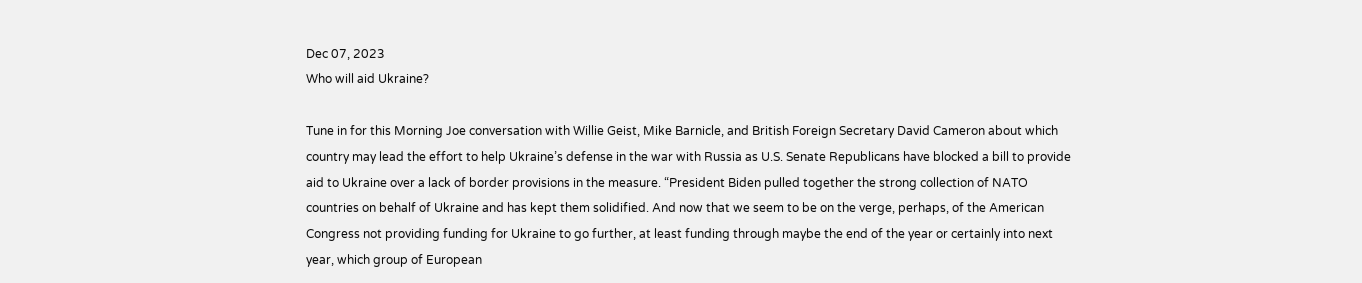Dec 07, 2023
Who will aid Ukraine?

Tune in for this Morning Joe conversation with Willie Geist, Mike Barnicle, and British Foreign Secretary David Cameron about which country may lead the effort to help Ukraine’s defense in the war with Russia as U.S. Senate Republicans have blocked a bill to provide aid to Ukraine over a lack of border provisions in the measure. “President Biden pulled together the strong collection of NATO countries on behalf of Ukraine and has kept them solidified. And now that we seem to be on the verge, perhaps, of the American Congress not providing funding for Ukraine to go further, at least funding through maybe the end of the year or certainly into next year, which group of European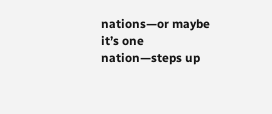nations—or maybe it’s one nation—steps up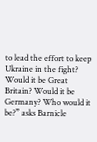to lead the effort to keep Ukraine in the fight? Would it be Great Britain? Would it be Germany? Who would it be?” asks Barnicle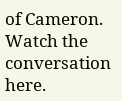of Cameron. Watch the conversation here.